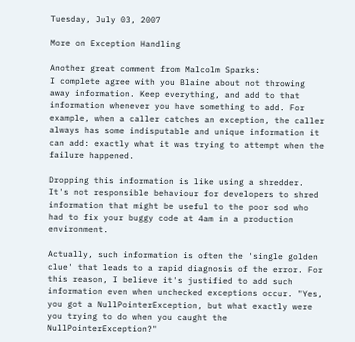Tuesday, July 03, 2007

More on Exception Handling

Another great comment from Malcolm Sparks:
I complete agree with you Blaine about not throwing away information. Keep everything, and add to that information whenever you have something to add. For example, when a caller catches an exception, the caller always has some indisputable and unique information it can add: exactly what it was trying to attempt when the failure happened.

Dropping this information is like using a shredder. It's not responsible behaviour for developers to shred information that might be useful to the poor sod who had to fix your buggy code at 4am in a production environment.

Actually, such information is often the 'single golden clue' that leads to a rapid diagnosis of the error. For this reason, I believe it's justified to add such information even when unchecked exceptions occur. "Yes, you got a NullPointerException, but what exactly were you trying to do when you caught the NullPointerException?"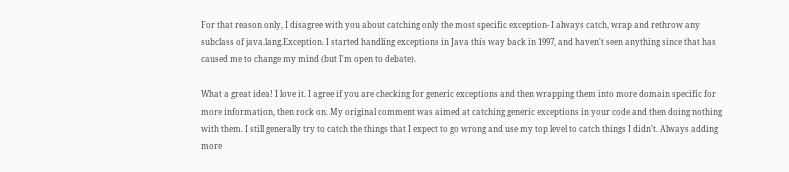For that reason only, I disagree with you about catching only the most specific exception- I always catch, wrap and rethrow any subclass of java.lang.Exception. I started handling exceptions in Java this way back in 1997, and haven't seen anything since that has caused me to change my mind (but I'm open to debate).

What a great idea! I love it. I agree if you are checking for generic exceptions and then wrapping them into more domain specific for more information, then rock on. My original comment was aimed at catching generic exceptions in your code and then doing nothing with them. I still generally try to catch the things that I expect to go wrong and use my top level to catch things I didn't. Always adding more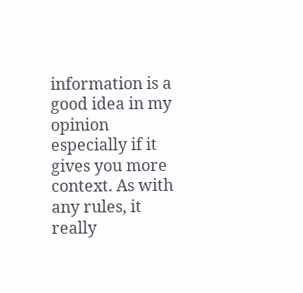information is a good idea in my opinion especially if it gives you more context. As with any rules, it really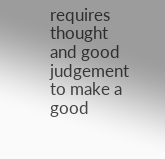requires thought and good judgement to make a good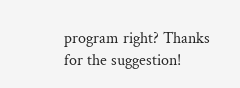program right? Thanks for the suggestion!